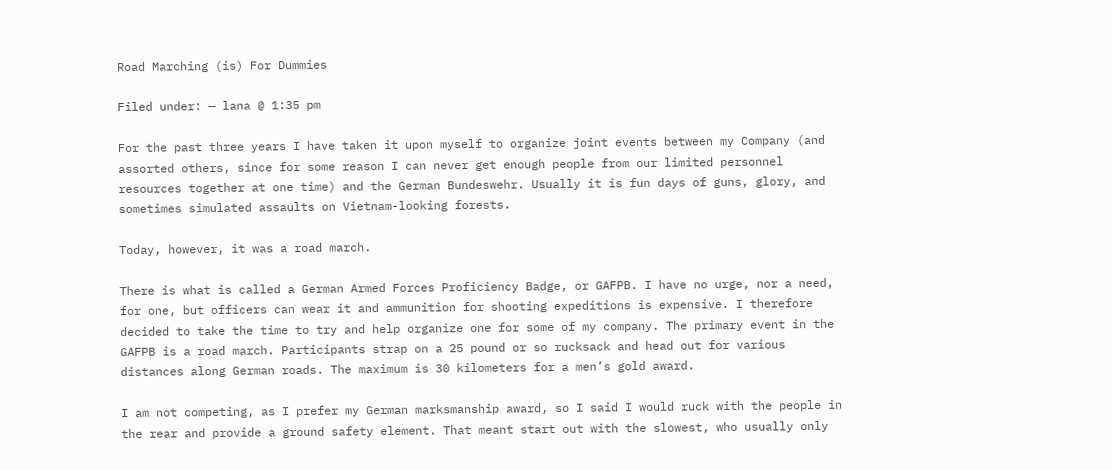Road Marching (is) For Dummies

Filed under: — lana @ 1:35 pm

For the past three years I have taken it upon myself to organize joint events between my Company (and assorted others, since for some reason I can never get enough people from our limited personnel resources together at one time) and the German Bundeswehr. Usually it is fun days of guns, glory, and sometimes simulated assaults on Vietnam-looking forests.

Today, however, it was a road march.

There is what is called a German Armed Forces Proficiency Badge, or GAFPB. I have no urge, nor a need, for one, but officers can wear it and ammunition for shooting expeditions is expensive. I therefore decided to take the time to try and help organize one for some of my company. The primary event in the GAFPB is a road march. Participants strap on a 25 pound or so rucksack and head out for various distances along German roads. The maximum is 30 kilometers for a men’s gold award.

I am not competing, as I prefer my German marksmanship award, so I said I would ruck with the people in the rear and provide a ground safety element. That meant start out with the slowest, who usually only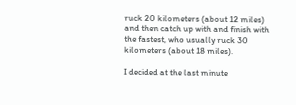ruck 20 kilometers (about 12 miles) and then catch up with and finish with the fastest, who usually ruck 30 kilometers (about 18 miles).

I decided at the last minute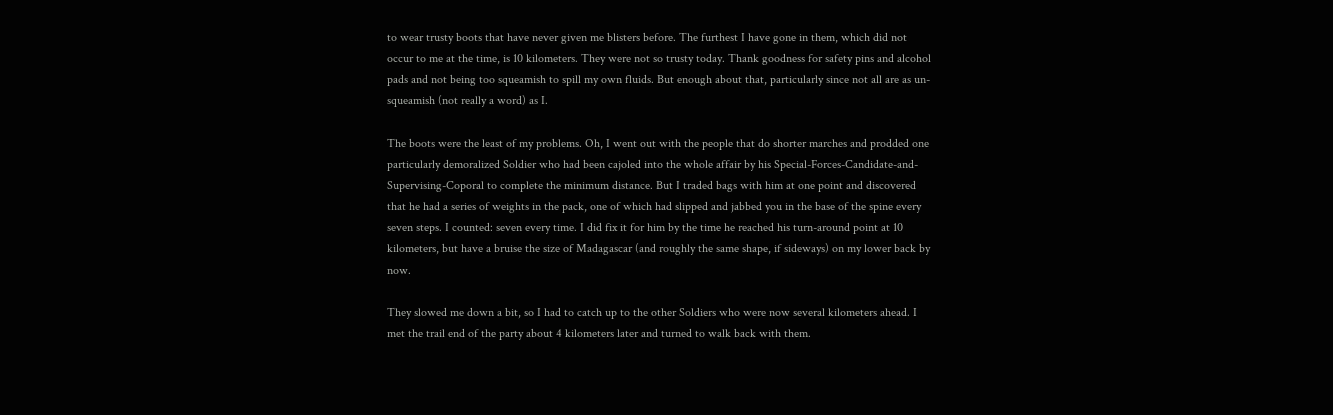to wear trusty boots that have never given me blisters before. The furthest I have gone in them, which did not occur to me at the time, is 10 kilometers. They were not so trusty today. Thank goodness for safety pins and alcohol pads and not being too squeamish to spill my own fluids. But enough about that, particularly since not all are as un-squeamish (not really a word) as I.

The boots were the least of my problems. Oh, I went out with the people that do shorter marches and prodded one particularly demoralized Soldier who had been cajoled into the whole affair by his Special-Forces-Candidate-and-Supervising-Coporal to complete the minimum distance. But I traded bags with him at one point and discovered that he had a series of weights in the pack, one of which had slipped and jabbed you in the base of the spine every seven steps. I counted: seven every time. I did fix it for him by the time he reached his turn-around point at 10 kilometers, but have a bruise the size of Madagascar (and roughly the same shape, if sideways) on my lower back by now.

They slowed me down a bit, so I had to catch up to the other Soldiers who were now several kilometers ahead. I met the trail end of the party about 4 kilometers later and turned to walk back with them.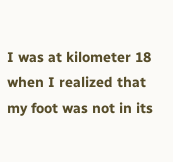I was at kilometer 18 when I realized that my foot was not in its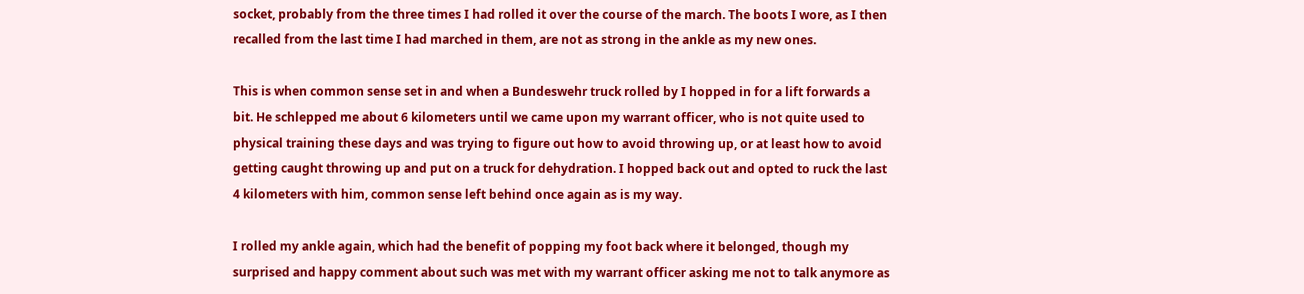socket, probably from the three times I had rolled it over the course of the march. The boots I wore, as I then recalled from the last time I had marched in them, are not as strong in the ankle as my new ones.

This is when common sense set in and when a Bundeswehr truck rolled by I hopped in for a lift forwards a bit. He schlepped me about 6 kilometers until we came upon my warrant officer, who is not quite used to physical training these days and was trying to figure out how to avoid throwing up, or at least how to avoid getting caught throwing up and put on a truck for dehydration. I hopped back out and opted to ruck the last 4 kilometers with him, common sense left behind once again as is my way.

I rolled my ankle again, which had the benefit of popping my foot back where it belonged, though my surprised and happy comment about such was met with my warrant officer asking me not to talk anymore as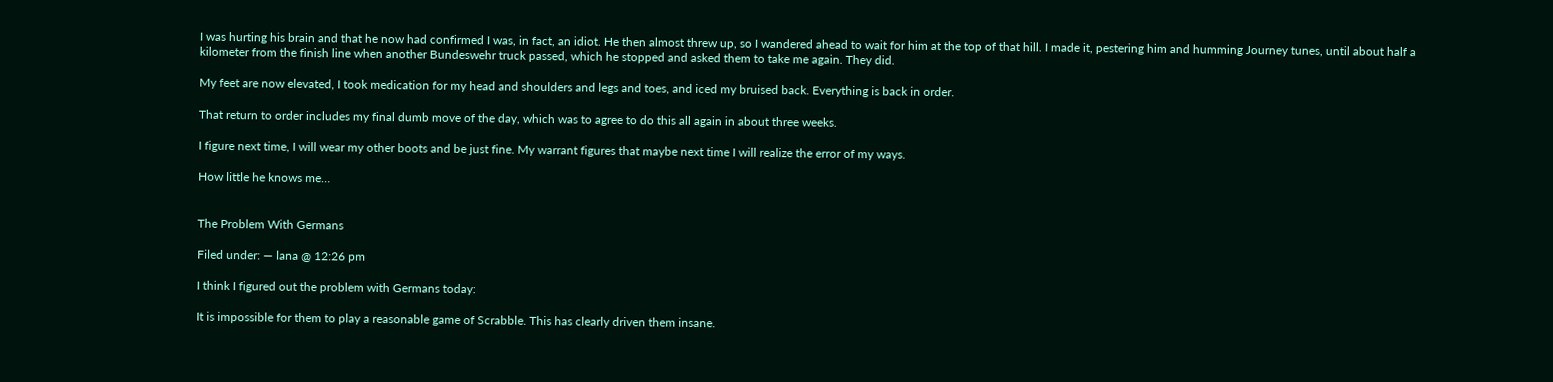I was hurting his brain and that he now had confirmed I was, in fact, an idiot. He then almost threw up, so I wandered ahead to wait for him at the top of that hill. I made it, pestering him and humming Journey tunes, until about half a kilometer from the finish line when another Bundeswehr truck passed, which he stopped and asked them to take me again. They did.

My feet are now elevated, I took medication for my head and shoulders and legs and toes, and iced my bruised back. Everything is back in order.

That return to order includes my final dumb move of the day, which was to agree to do this all again in about three weeks.

I figure next time, I will wear my other boots and be just fine. My warrant figures that maybe next time I will realize the error of my ways.

How little he knows me…


The Problem With Germans

Filed under: — lana @ 12:26 pm

I think I figured out the problem with Germans today:

It is impossible for them to play a reasonable game of Scrabble. This has clearly driven them insane.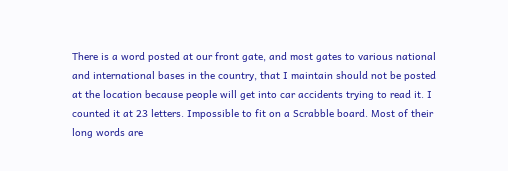There is a word posted at our front gate, and most gates to various national and international bases in the country, that I maintain should not be posted at the location because people will get into car accidents trying to read it. I counted it at 23 letters. Impossible to fit on a Scrabble board. Most of their long words are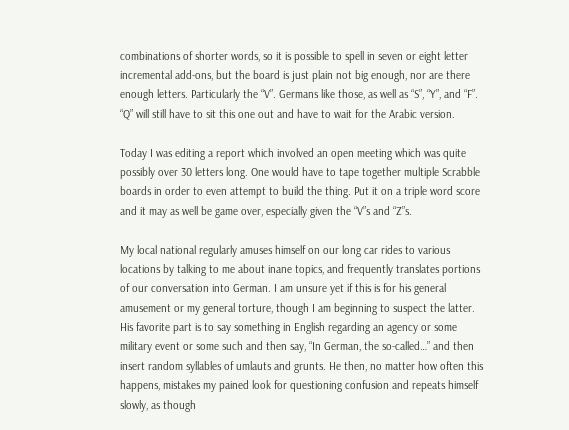combinations of shorter words, so it is possible to spell in seven or eight letter incremental add-ons, but the board is just plain not big enough, nor are there enough letters. Particularly the “V”. Germans like those, as well as “S”, “Y”, and “F”. “Q” will still have to sit this one out and have to wait for the Arabic version.

Today I was editing a report which involved an open meeting which was quite possibly over 30 letters long. One would have to tape together multiple Scrabble boards in order to even attempt to build the thing. Put it on a triple word score and it may as well be game over, especially given the “V”s and “Z”s.

My local national regularly amuses himself on our long car rides to various locations by talking to me about inane topics, and frequently translates portions of our conversation into German. I am unsure yet if this is for his general amusement or my general torture, though I am beginning to suspect the latter. His favorite part is to say something in English regarding an agency or some military event or some such and then say, “In German, the so-called…” and then insert random syllables of umlauts and grunts. He then, no matter how often this happens, mistakes my pained look for questioning confusion and repeats himself slowly, as though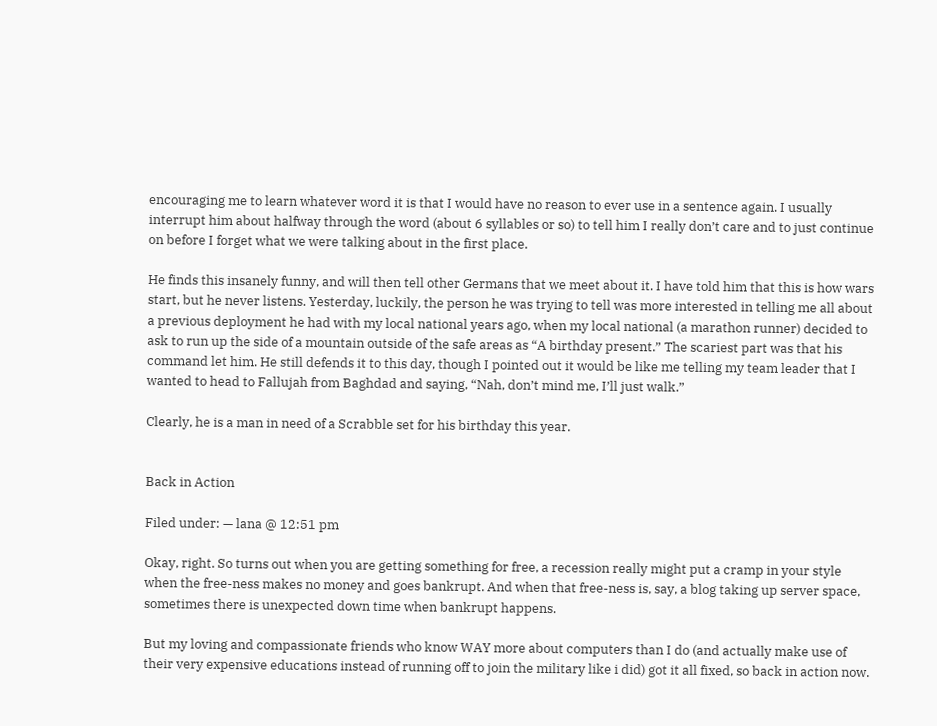encouraging me to learn whatever word it is that I would have no reason to ever use in a sentence again. I usually interrupt him about halfway through the word (about 6 syllables or so) to tell him I really don’t care and to just continue on before I forget what we were talking about in the first place.

He finds this insanely funny, and will then tell other Germans that we meet about it. I have told him that this is how wars start, but he never listens. Yesterday, luckily, the person he was trying to tell was more interested in telling me all about a previous deployment he had with my local national years ago, when my local national (a marathon runner) decided to ask to run up the side of a mountain outside of the safe areas as “A birthday present.” The scariest part was that his command let him. He still defends it to this day, though I pointed out it would be like me telling my team leader that I wanted to head to Fallujah from Baghdad and saying, “Nah, don’t mind me, I’ll just walk.”

Clearly, he is a man in need of a Scrabble set for his birthday this year.


Back in Action

Filed under: — lana @ 12:51 pm

Okay, right. So turns out when you are getting something for free, a recession really might put a cramp in your style when the free-ness makes no money and goes bankrupt. And when that free-ness is, say, a blog taking up server space, sometimes there is unexpected down time when bankrupt happens.

But my loving and compassionate friends who know WAY more about computers than I do (and actually make use of their very expensive educations instead of running off to join the military like i did) got it all fixed, so back in action now.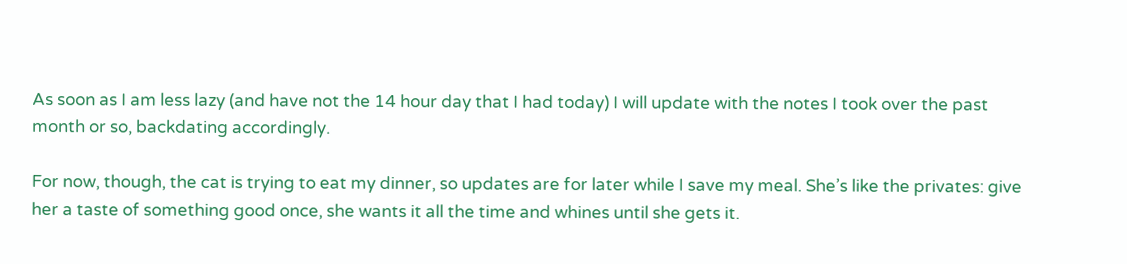As soon as I am less lazy (and have not the 14 hour day that I had today) I will update with the notes I took over the past month or so, backdating accordingly.

For now, though, the cat is trying to eat my dinner, so updates are for later while I save my meal. She’s like the privates: give her a taste of something good once, she wants it all the time and whines until she gets it.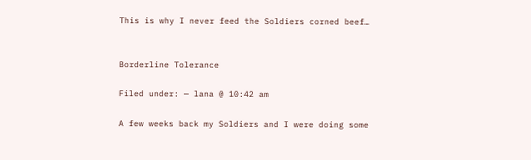This is why I never feed the Soldiers corned beef…


Borderline Tolerance

Filed under: — lana @ 10:42 am

A few weeks back my Soldiers and I were doing some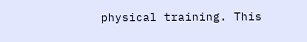physical training. This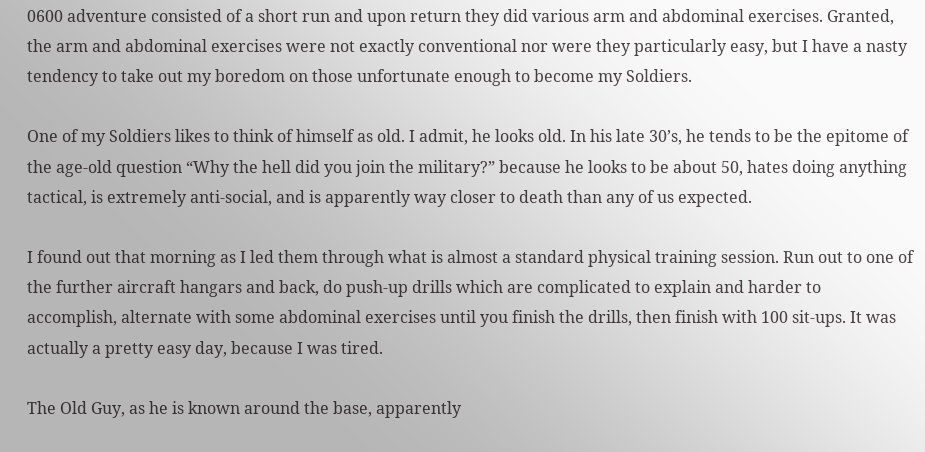0600 adventure consisted of a short run and upon return they did various arm and abdominal exercises. Granted, the arm and abdominal exercises were not exactly conventional nor were they particularly easy, but I have a nasty tendency to take out my boredom on those unfortunate enough to become my Soldiers.

One of my Soldiers likes to think of himself as old. I admit, he looks old. In his late 30’s, he tends to be the epitome of the age-old question “Why the hell did you join the military?” because he looks to be about 50, hates doing anything tactical, is extremely anti-social, and is apparently way closer to death than any of us expected.

I found out that morning as I led them through what is almost a standard physical training session. Run out to one of the further aircraft hangars and back, do push-up drills which are complicated to explain and harder to accomplish, alternate with some abdominal exercises until you finish the drills, then finish with 100 sit-ups. It was actually a pretty easy day, because I was tired.

The Old Guy, as he is known around the base, apparently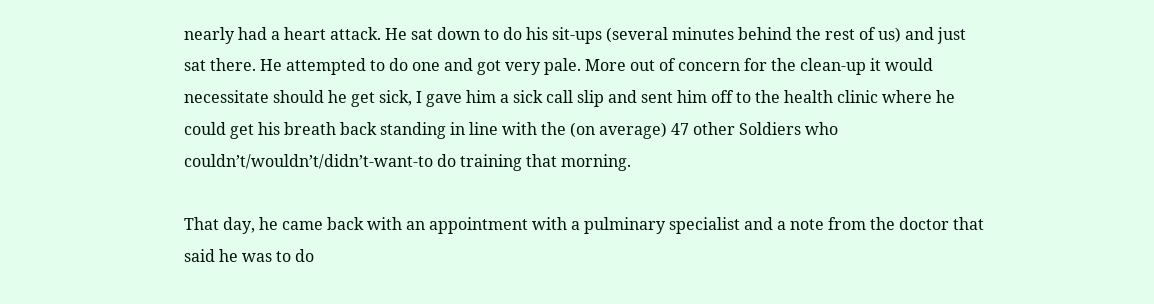nearly had a heart attack. He sat down to do his sit-ups (several minutes behind the rest of us) and just sat there. He attempted to do one and got very pale. More out of concern for the clean-up it would necessitate should he get sick, I gave him a sick call slip and sent him off to the health clinic where he could get his breath back standing in line with the (on average) 47 other Soldiers who couldn’t/wouldn’t/didn’t-want-to do training that morning.

That day, he came back with an appointment with a pulminary specialist and a note from the doctor that said he was to do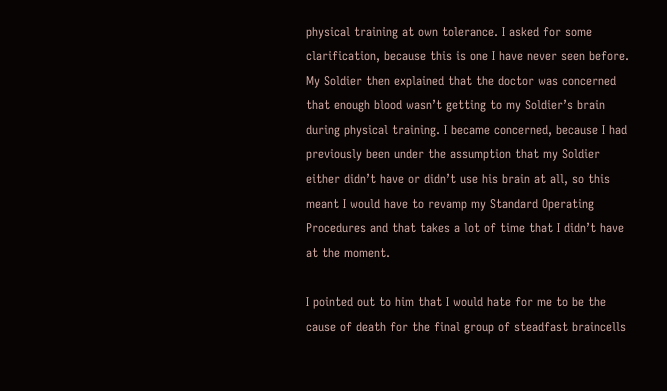physical training at own tolerance. I asked for some clarification, because this is one I have never seen before. My Soldier then explained that the doctor was concerned that enough blood wasn’t getting to my Soldier’s brain during physical training. I became concerned, because I had previously been under the assumption that my Soldier either didn’t have or didn’t use his brain at all, so this meant I would have to revamp my Standard Operating Procedures and that takes a lot of time that I didn’t have at the moment.

I pointed out to him that I would hate for me to be the cause of death for the final group of steadfast braincells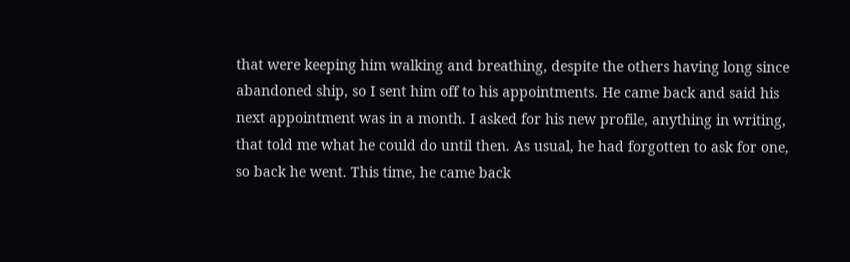that were keeping him walking and breathing, despite the others having long since abandoned ship, so I sent him off to his appointments. He came back and said his next appointment was in a month. I asked for his new profile, anything in writing, that told me what he could do until then. As usual, he had forgotten to ask for one, so back he went. This time, he came back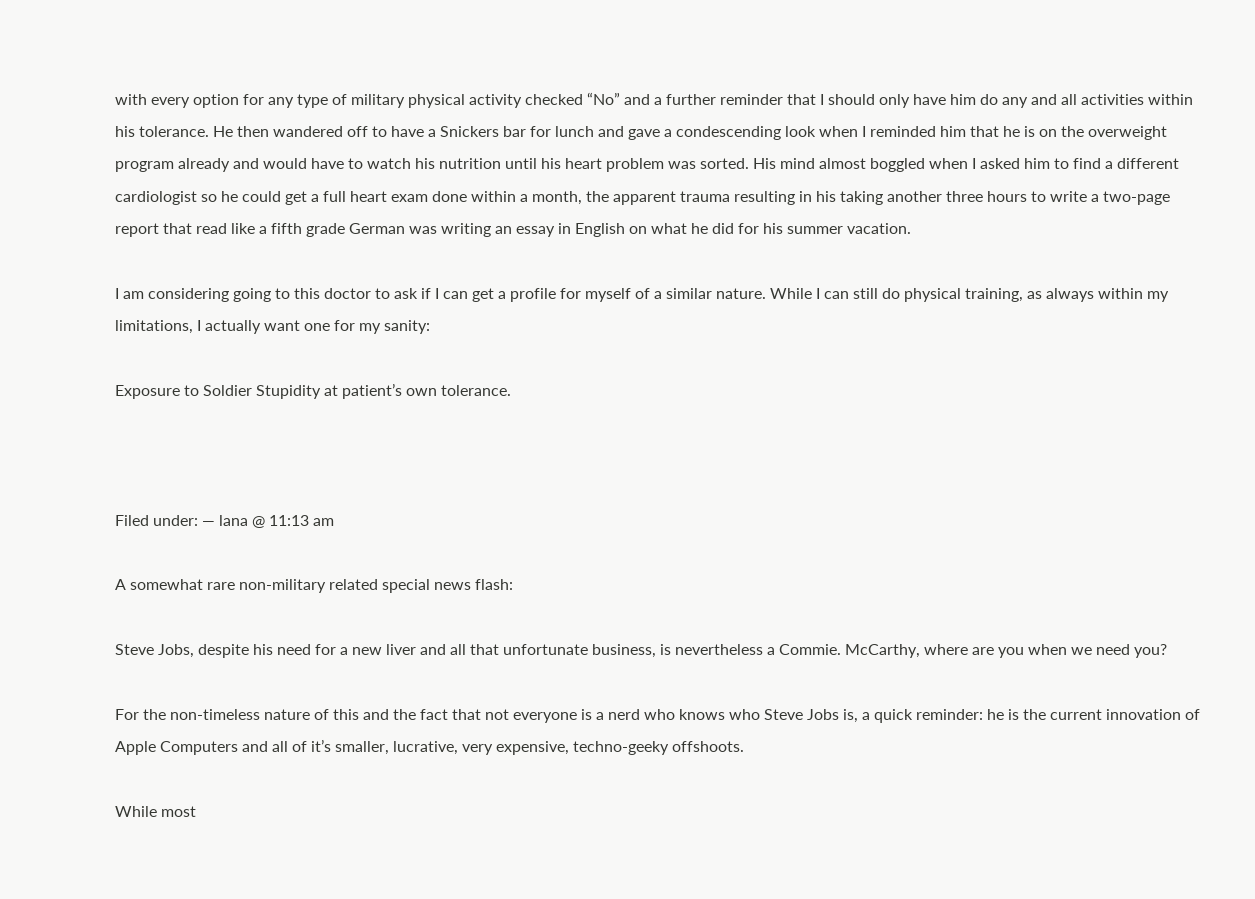with every option for any type of military physical activity checked “No” and a further reminder that I should only have him do any and all activities within his tolerance. He then wandered off to have a Snickers bar for lunch and gave a condescending look when I reminded him that he is on the overweight program already and would have to watch his nutrition until his heart problem was sorted. His mind almost boggled when I asked him to find a different cardiologist so he could get a full heart exam done within a month, the apparent trauma resulting in his taking another three hours to write a two-page report that read like a fifth grade German was writing an essay in English on what he did for his summer vacation.

I am considering going to this doctor to ask if I can get a profile for myself of a similar nature. While I can still do physical training, as always within my limitations, I actually want one for my sanity:

Exposure to Soldier Stupidity at patient’s own tolerance.



Filed under: — lana @ 11:13 am

A somewhat rare non-military related special news flash:

Steve Jobs, despite his need for a new liver and all that unfortunate business, is nevertheless a Commie. McCarthy, where are you when we need you?

For the non-timeless nature of this and the fact that not everyone is a nerd who knows who Steve Jobs is, a quick reminder: he is the current innovation of Apple Computers and all of it’s smaller, lucrative, very expensive, techno-geeky offshoots.

While most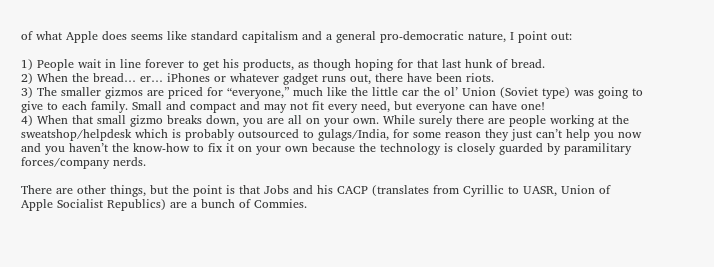of what Apple does seems like standard capitalism and a general pro-democratic nature, I point out:

1) People wait in line forever to get his products, as though hoping for that last hunk of bread.
2) When the bread… er… iPhones or whatever gadget runs out, there have been riots.
3) The smaller gizmos are priced for “everyone,” much like the little car the ol’ Union (Soviet type) was going to give to each family. Small and compact and may not fit every need, but everyone can have one!
4) When that small gizmo breaks down, you are all on your own. While surely there are people working at the sweatshop/helpdesk which is probably outsourced to gulags/India, for some reason they just can’t help you now and you haven’t the know-how to fix it on your own because the technology is closely guarded by paramilitary forces/company nerds.

There are other things, but the point is that Jobs and his CACP (translates from Cyrillic to UASR, Union of Apple Socialist Republics) are a bunch of Commies.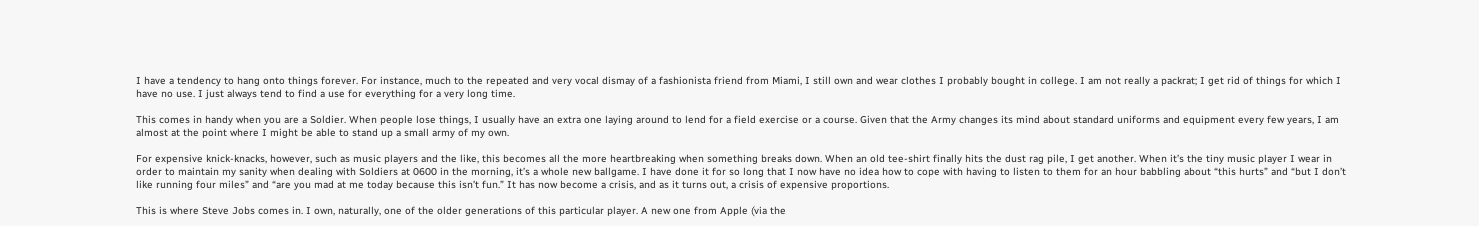I have a tendency to hang onto things forever. For instance, much to the repeated and very vocal dismay of a fashionista friend from Miami, I still own and wear clothes I probably bought in college. I am not really a packrat; I get rid of things for which I have no use. I just always tend to find a use for everything for a very long time.

This comes in handy when you are a Soldier. When people lose things, I usually have an extra one laying around to lend for a field exercise or a course. Given that the Army changes its mind about standard uniforms and equipment every few years, I am almost at the point where I might be able to stand up a small army of my own.

For expensive knick-knacks, however, such as music players and the like, this becomes all the more heartbreaking when something breaks down. When an old tee-shirt finally hits the dust rag pile, I get another. When it’s the tiny music player I wear in order to maintain my sanity when dealing with Soldiers at 0600 in the morning, it’s a whole new ballgame. I have done it for so long that I now have no idea how to cope with having to listen to them for an hour babbling about “this hurts” and “but I don’t like running four miles” and “are you mad at me today because this isn’t fun.” It has now become a crisis, and as it turns out, a crisis of expensive proportions.

This is where Steve Jobs comes in. I own, naturally, one of the older generations of this particular player. A new one from Apple (via the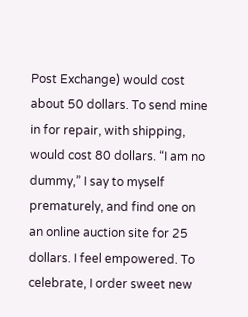Post Exchange) would cost about 50 dollars. To send mine in for repair, with shipping, would cost 80 dollars. “I am no dummy,” I say to myself prematurely, and find one on an online auction site for 25 dollars. I feel empowered. To celebrate, I order sweet new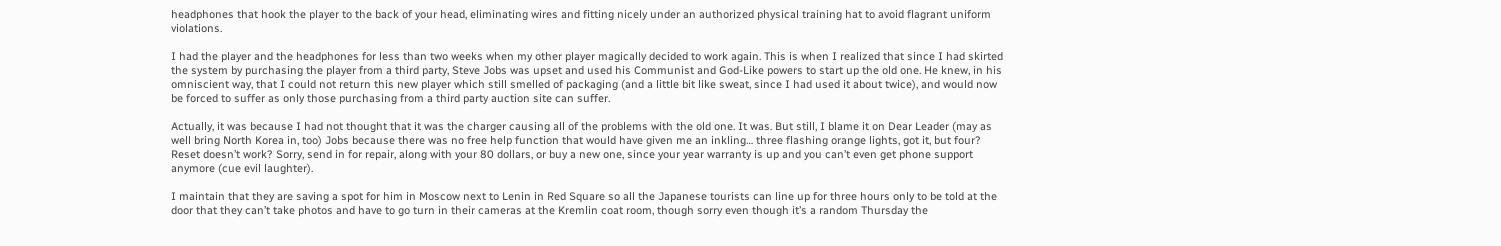headphones that hook the player to the back of your head, eliminating wires and fitting nicely under an authorized physical training hat to avoid flagrant uniform violations.

I had the player and the headphones for less than two weeks when my other player magically decided to work again. This is when I realized that since I had skirted the system by purchasing the player from a third party, Steve Jobs was upset and used his Communist and God-Like powers to start up the old one. He knew, in his omniscient way, that I could not return this new player which still smelled of packaging (and a little bit like sweat, since I had used it about twice), and would now be forced to suffer as only those purchasing from a third party auction site can suffer.

Actually, it was because I had not thought that it was the charger causing all of the problems with the old one. It was. But still, I blame it on Dear Leader (may as well bring North Korea in, too) Jobs because there was no free help function that would have given me an inkling… three flashing orange lights, got it, but four? Reset doesn’t work? Sorry, send in for repair, along with your 80 dollars, or buy a new one, since your year warranty is up and you can’t even get phone support anymore (cue evil laughter).

I maintain that they are saving a spot for him in Moscow next to Lenin in Red Square so all the Japanese tourists can line up for three hours only to be told at the door that they can’t take photos and have to go turn in their cameras at the Kremlin coat room, though sorry even though it’s a random Thursday the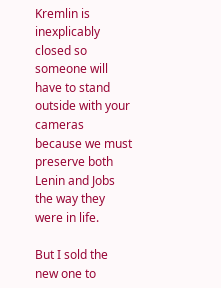Kremlin is inexplicably closed so someone will have to stand outside with your cameras because we must preserve both Lenin and Jobs the way they were in life.

But I sold the new one to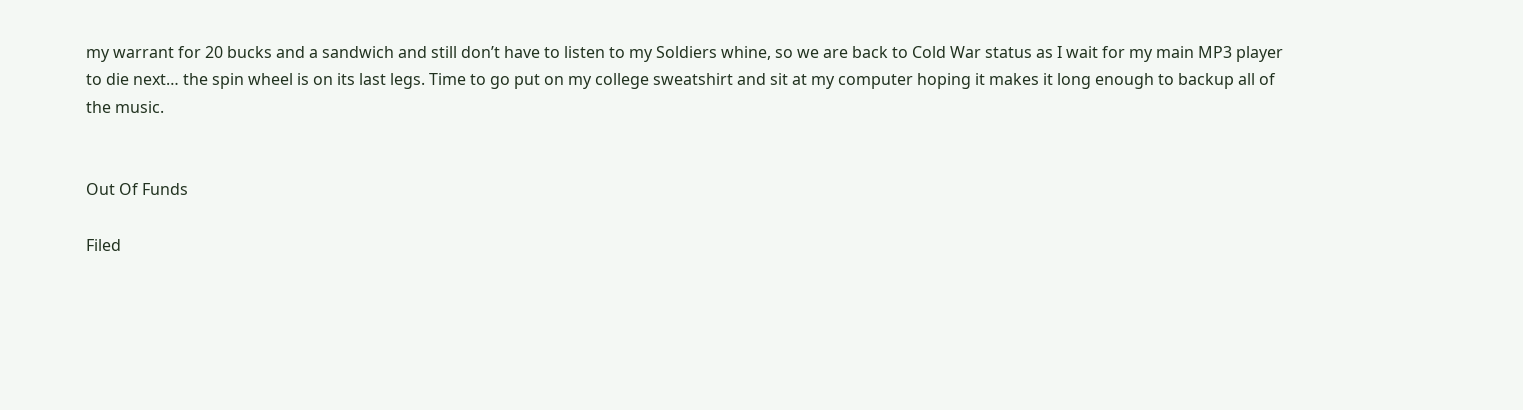my warrant for 20 bucks and a sandwich and still don’t have to listen to my Soldiers whine, so we are back to Cold War status as I wait for my main MP3 player to die next… the spin wheel is on its last legs. Time to go put on my college sweatshirt and sit at my computer hoping it makes it long enough to backup all of the music.


Out Of Funds

Filed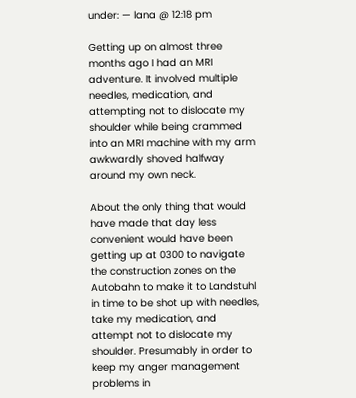under: — lana @ 12:18 pm

Getting up on almost three months ago I had an MRI adventure. It involved multiple needles, medication, and attempting not to dislocate my shoulder while being crammed into an MRI machine with my arm awkwardly shoved halfway around my own neck.

About the only thing that would have made that day less convenient would have been getting up at 0300 to navigate the construction zones on the Autobahn to make it to Landstuhl in time to be shot up with needles, take my medication, and attempt not to dislocate my shoulder. Presumably in order to keep my anger management problems in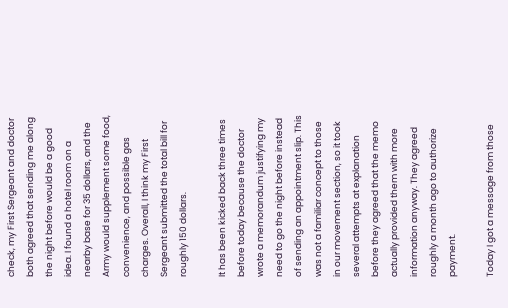check, my First Sergeant and doctor both agreed that sending me along the night before would be a good idea. I found a hotel room on a nearby base for 35 dollars, and the Army would supplement some food, convenience, and possible gas charges. Overall, I think my First Sergeant submitted the total bill for roughly 150 dollars.

It has been kicked back three times before today because the doctor wrote a memorandum justifying my need to go the night before instead of sending an appointment slip. This was not a familiar concept to those in our movement section, so it took several attempts at explanation before they agreed that the memo actually provided them with more information anyway. They agreed roughly a month ago to authorize payment.

Today I got a message from those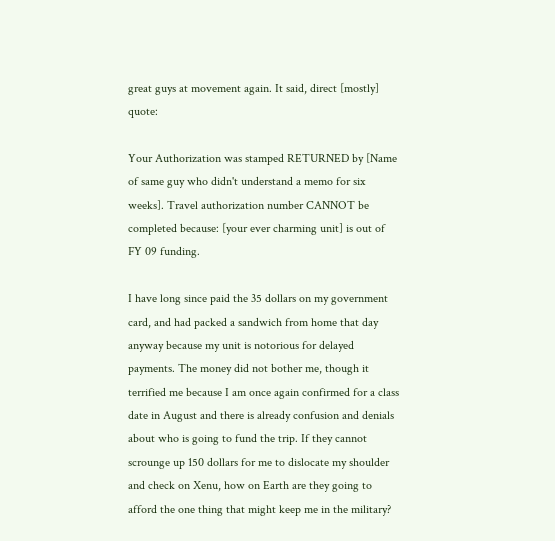great guys at movement again. It said, direct [mostly] quote:

Your Authorization was stamped RETURNED by [Name of same guy who didn't understand a memo for six weeks]. Travel authorization number CANNOT be completed because: [your ever charming unit] is out of FY 09 funding.

I have long since paid the 35 dollars on my government card, and had packed a sandwich from home that day anyway because my unit is notorious for delayed payments. The money did not bother me, though it terrified me because I am once again confirmed for a class date in August and there is already confusion and denials about who is going to fund the trip. If they cannot scrounge up 150 dollars for me to dislocate my shoulder and check on Xenu, how on Earth are they going to afford the one thing that might keep me in the military?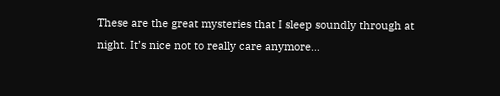These are the great mysteries that I sleep soundly through at night. It’s nice not to really care anymore…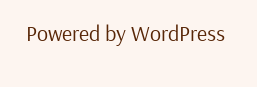Powered by WordPress